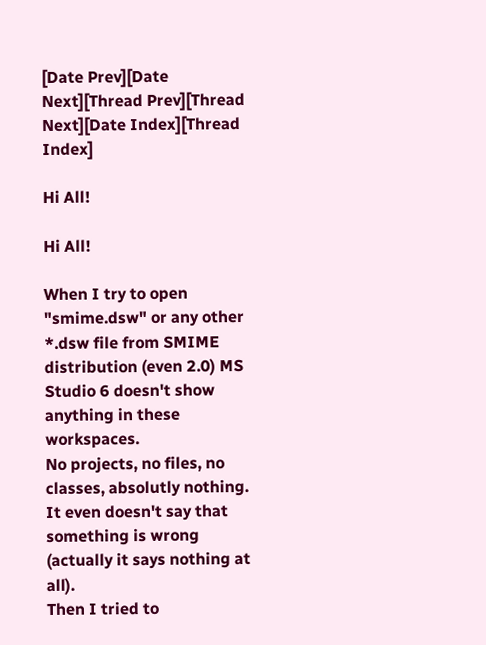[Date Prev][Date Next][Thread Prev][Thread Next][Date Index][Thread Index]

Hi All!

Hi All!

When I try to open "smime.dsw" or any other *.dsw file from SMIME
distribution (even 2.0) MS Studio 6 doesn't show anything in these workspaces.
No projects, no files, no classes, absolutly nothing. It even doesn't say that
something is wrong (actually it says nothing at all).
Then I tried to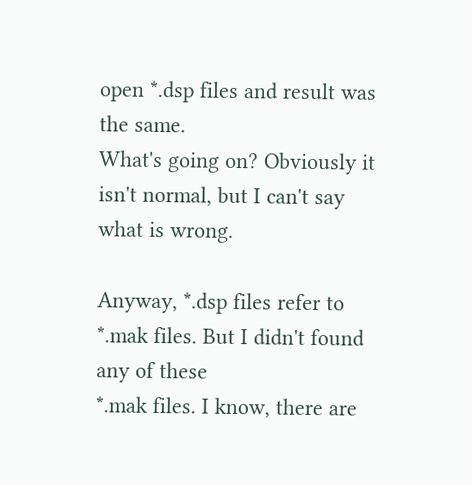open *.dsp files and result was the same.
What's going on? Obviously it isn't normal, but I can't say what is wrong.

Anyway, *.dsp files refer to *.mak files. But I didn't found any of these
*.mak files. I know, there are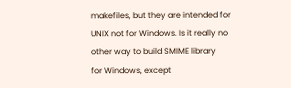makefiles, but they are intended for
UNIX not for Windows. Is it really no other way to build SMIME library
for Windows, except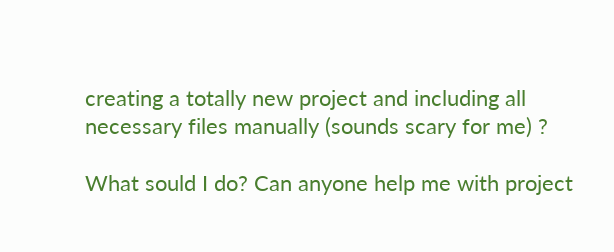creating a totally new project and including all
necessary files manually (sounds scary for me) ?

What sould I do? Can anyone help me with project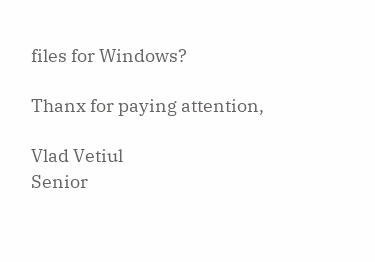files for Windows?

Thanx for paying attention,

Vlad Vetiul
Senior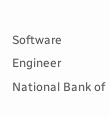Software Engineer
National Bank of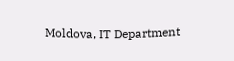Moldova, IT Department